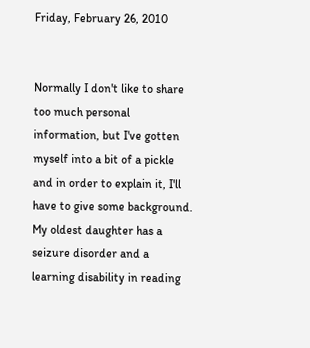Friday, February 26, 2010


Normally I don't like to share too much personal information, but I've gotten myself into a bit of a pickle and in order to explain it, I'll have to give some background. My oldest daughter has a seizure disorder and a learning disability in reading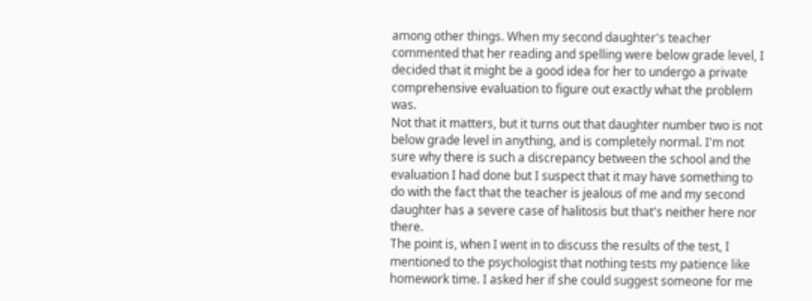among other things. When my second daughter's teacher commented that her reading and spelling were below grade level, I decided that it might be a good idea for her to undergo a private comprehensive evaluation to figure out exactly what the problem was.
Not that it matters, but it turns out that daughter number two is not below grade level in anything, and is completely normal. I'm not sure why there is such a discrepancy between the school and the evaluation I had done but I suspect that it may have something to do with the fact that the teacher is jealous of me and my second daughter has a severe case of halitosis but that's neither here nor there.
The point is, when I went in to discuss the results of the test, I mentioned to the psychologist that nothing tests my patience like homework time. I asked her if she could suggest someone for me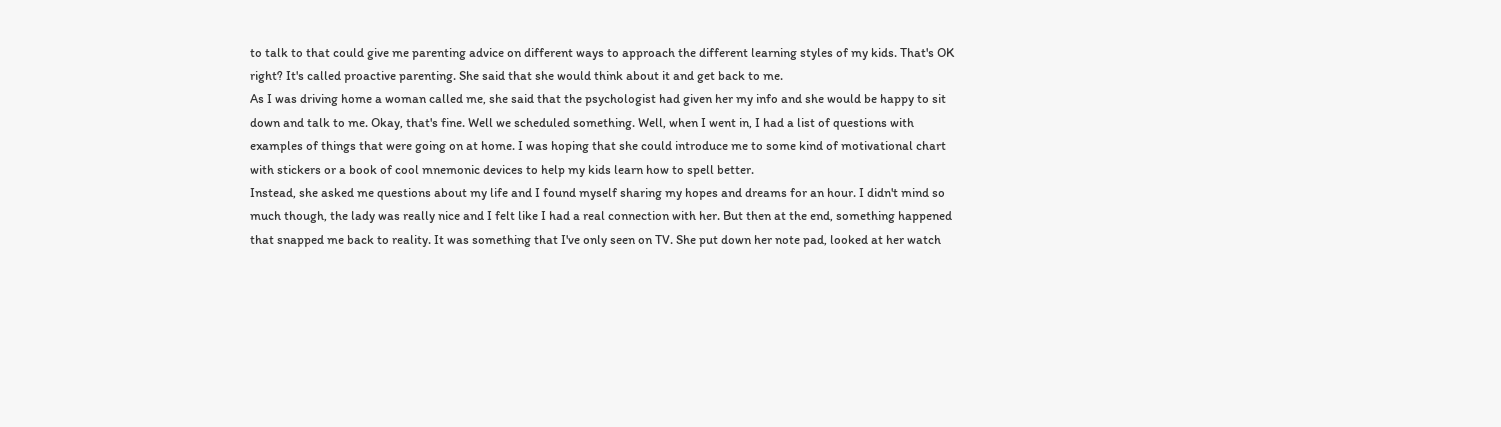to talk to that could give me parenting advice on different ways to approach the different learning styles of my kids. That's OK right? It's called proactive parenting. She said that she would think about it and get back to me.
As I was driving home a woman called me, she said that the psychologist had given her my info and she would be happy to sit down and talk to me. Okay, that's fine. Well we scheduled something. Well, when I went in, I had a list of questions with examples of things that were going on at home. I was hoping that she could introduce me to some kind of motivational chart with stickers or a book of cool mnemonic devices to help my kids learn how to spell better.
Instead, she asked me questions about my life and I found myself sharing my hopes and dreams for an hour. I didn't mind so much though, the lady was really nice and I felt like I had a real connection with her. But then at the end, something happened that snapped me back to reality. It was something that I've only seen on TV. She put down her note pad, looked at her watch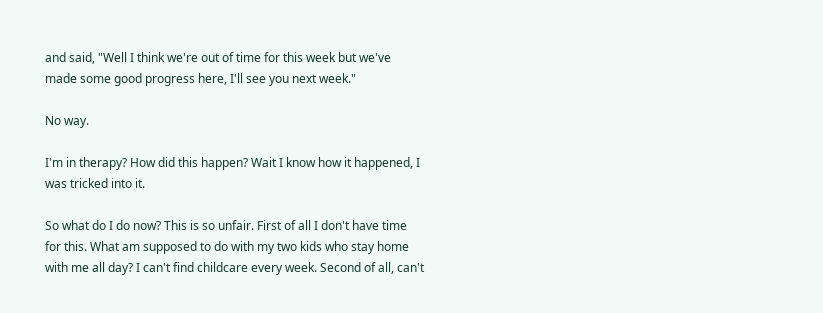and said, "Well I think we're out of time for this week but we've made some good progress here, I'll see you next week."

No way.

I'm in therapy? How did this happen? Wait I know how it happened, I was tricked into it.

So what do I do now? This is so unfair. First of all I don't have time for this. What am supposed to do with my two kids who stay home with me all day? I can't find childcare every week. Second of all, can't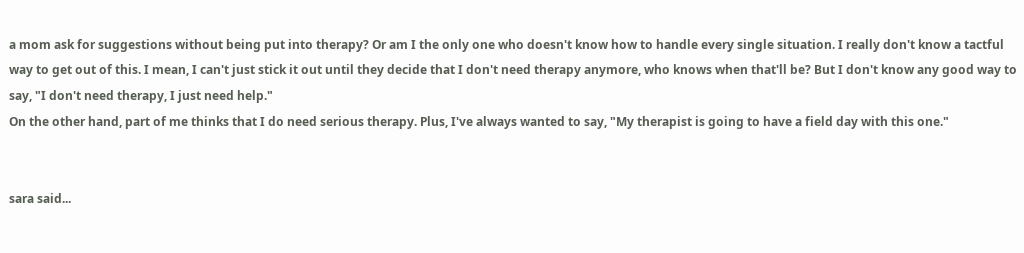a mom ask for suggestions without being put into therapy? Or am I the only one who doesn't know how to handle every single situation. I really don't know a tactful way to get out of this. I mean, I can't just stick it out until they decide that I don't need therapy anymore, who knows when that'll be? But I don't know any good way to say, "I don't need therapy, I just need help."
On the other hand, part of me thinks that I do need serious therapy. Plus, I've always wanted to say, "My therapist is going to have a field day with this one."


sara said...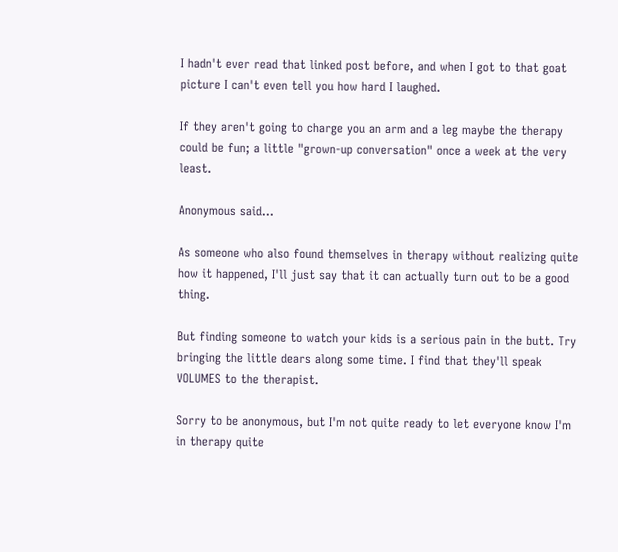I hadn't ever read that linked post before, and when I got to that goat picture I can't even tell you how hard I laughed.

If they aren't going to charge you an arm and a leg maybe the therapy could be fun; a little "grown-up conversation" once a week at the very least.

Anonymous said...

As someone who also found themselves in therapy without realizing quite how it happened, I'll just say that it can actually turn out to be a good thing.

But finding someone to watch your kids is a serious pain in the butt. Try bringing the little dears along some time. I find that they'll speak VOLUMES to the therapist.

Sorry to be anonymous, but I'm not quite ready to let everyone know I'm in therapy quite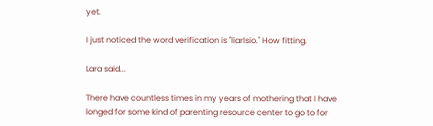yet.

I just noticed the word verification is "liarlsio." How fitting.

Lara said...

There have countless times in my years of mothering that I have longed for some kind of parenting resource center to go to for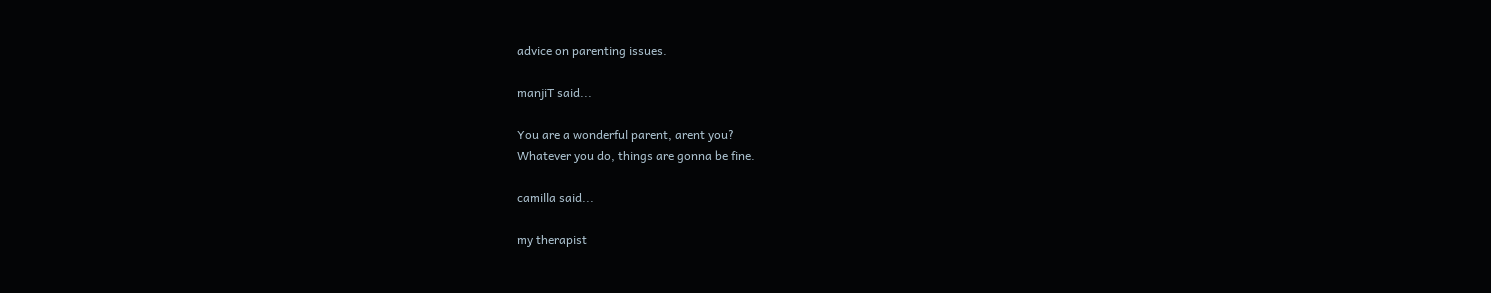advice on parenting issues.

manjiT said...

You are a wonderful parent, arent you?
Whatever you do, things are gonna be fine.

camilla said...

my therapist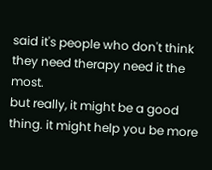said it's people who don't think they need therapy need it the most.
but really, it might be a good thing. it might help you be more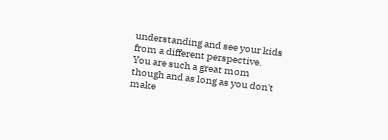understanding and see your kids from a different perspective.
You are such a great mom though and as long as you don't make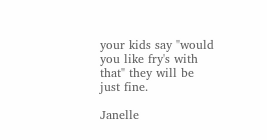your kids say "would you like fry's with that" they will be just fine.

Janelle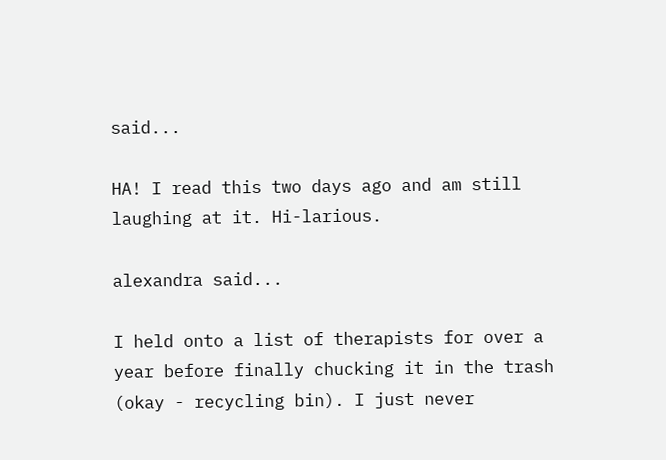said...

HA! I read this two days ago and am still laughing at it. Hi-larious.

alexandra said...

I held onto a list of therapists for over a year before finally chucking it in the trash (okay - recycling bin). I just never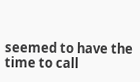seemed to have the time to call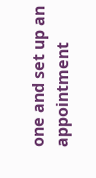one and set up an appointment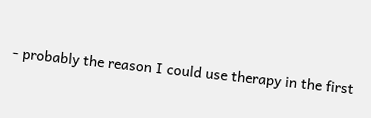- probably the reason I could use therapy in the first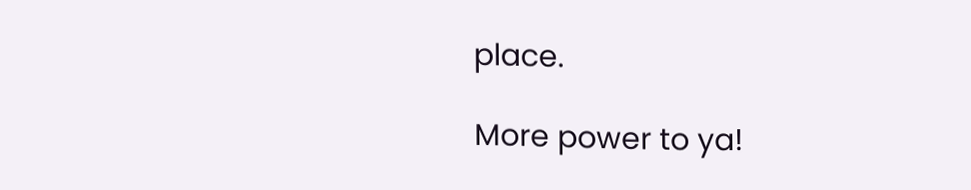place.

More power to ya!